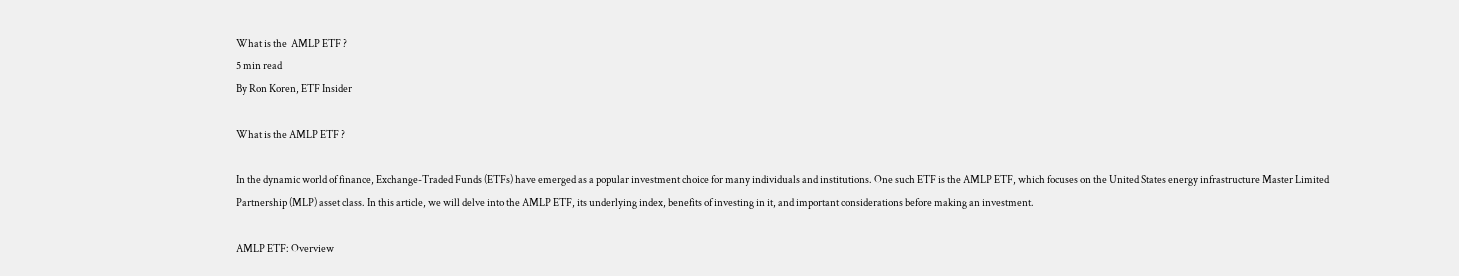What is the  AMLP ETF ?
5 min read
By Ron Koren, ETF Insider

What is the AMLP ETF ?

In the dynamic world of finance, Exchange-Traded Funds (ETFs) have emerged as a popular investment choice for many individuals and institutions. One such ETF is the AMLP ETF, which focuses on the United States energy infrastructure Master Limited Partnership (MLP) asset class. In this article, we will delve into the AMLP ETF, its underlying index, benefits of investing in it, and important considerations before making an investment.

AMLP ETF: Overview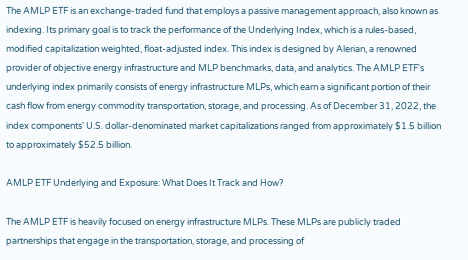The AMLP ETF is an exchange-traded fund that employs a passive management approach, also known as indexing. Its primary goal is to track the performance of the Underlying Index, which is a rules-based, modified capitalization weighted, float-adjusted index. This index is designed by Alerian, a renowned provider of objective energy infrastructure and MLP benchmarks, data, and analytics. The AMLP ETF's underlying index primarily consists of energy infrastructure MLPs, which earn a significant portion of their cash flow from energy commodity transportation, storage, and processing. As of December 31, 2022, the index components' U.S. dollar-denominated market capitalizations ranged from approximately $1.5 billion to approximately $52.5 billion.

AMLP ETF Underlying and Exposure: What Does It Track and How?

The AMLP ETF is heavily focused on energy infrastructure MLPs. These MLPs are publicly traded partnerships that engage in the transportation, storage, and processing of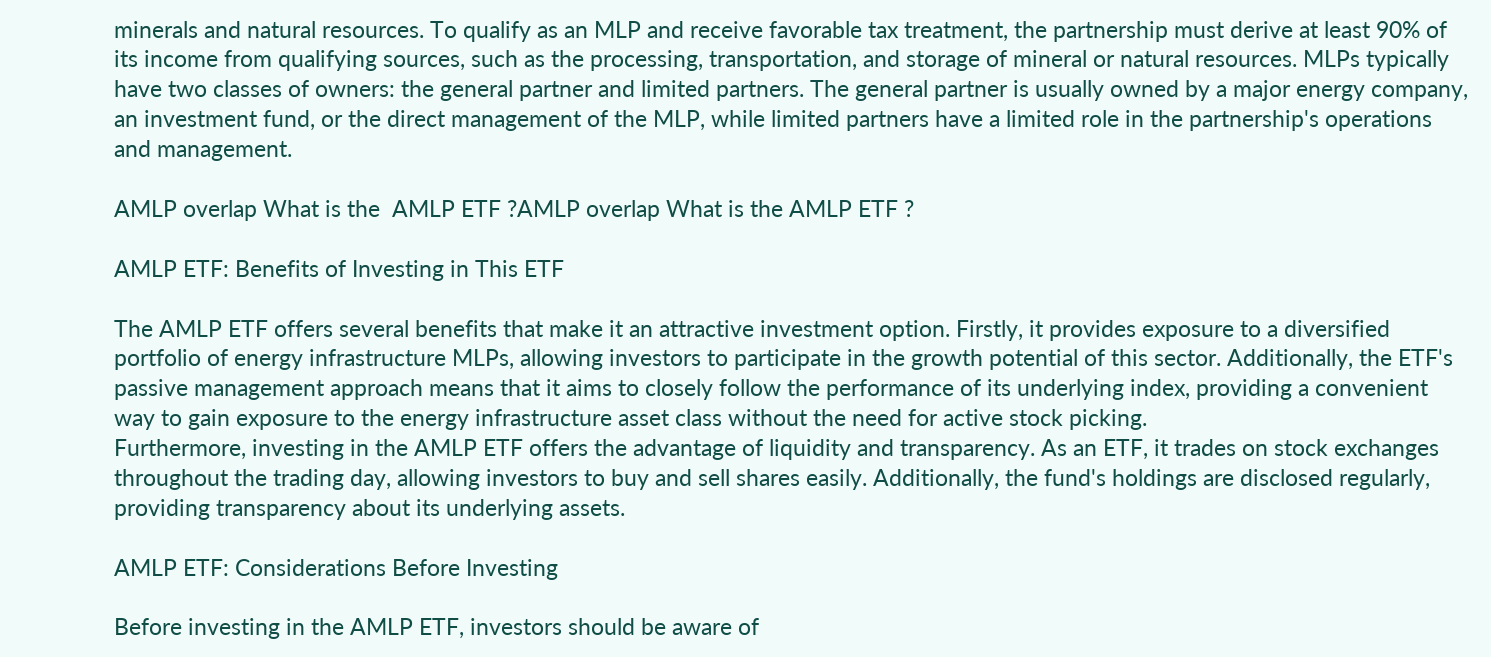minerals and natural resources. To qualify as an MLP and receive favorable tax treatment, the partnership must derive at least 90% of its income from qualifying sources, such as the processing, transportation, and storage of mineral or natural resources. MLPs typically have two classes of owners: the general partner and limited partners. The general partner is usually owned by a major energy company, an investment fund, or the direct management of the MLP, while limited partners have a limited role in the partnership's operations and management.

AMLP overlap What is the  AMLP ETF ?AMLP overlap What is the AMLP ETF ?

AMLP ETF: Benefits of Investing in This ETF

The AMLP ETF offers several benefits that make it an attractive investment option. Firstly, it provides exposure to a diversified portfolio of energy infrastructure MLPs, allowing investors to participate in the growth potential of this sector. Additionally, the ETF's passive management approach means that it aims to closely follow the performance of its underlying index, providing a convenient way to gain exposure to the energy infrastructure asset class without the need for active stock picking.
Furthermore, investing in the AMLP ETF offers the advantage of liquidity and transparency. As an ETF, it trades on stock exchanges throughout the trading day, allowing investors to buy and sell shares easily. Additionally, the fund's holdings are disclosed regularly, providing transparency about its underlying assets.

AMLP ETF: Considerations Before Investing

Before investing in the AMLP ETF, investors should be aware of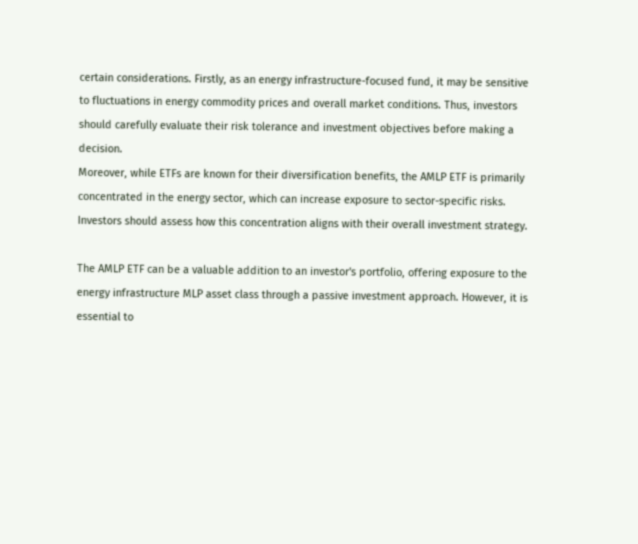certain considerations. Firstly, as an energy infrastructure-focused fund, it may be sensitive to fluctuations in energy commodity prices and overall market conditions. Thus, investors should carefully evaluate their risk tolerance and investment objectives before making a decision.
Moreover, while ETFs are known for their diversification benefits, the AMLP ETF is primarily concentrated in the energy sector, which can increase exposure to sector-specific risks. Investors should assess how this concentration aligns with their overall investment strategy.

The AMLP ETF can be a valuable addition to an investor's portfolio, offering exposure to the energy infrastructure MLP asset class through a passive investment approach. However, it is essential to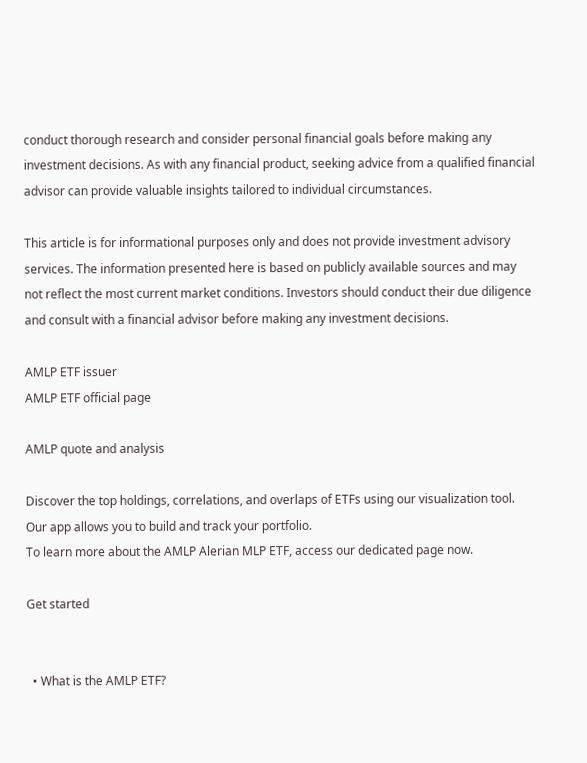conduct thorough research and consider personal financial goals before making any investment decisions. As with any financial product, seeking advice from a qualified financial advisor can provide valuable insights tailored to individual circumstances.

This article is for informational purposes only and does not provide investment advisory services. The information presented here is based on publicly available sources and may not reflect the most current market conditions. Investors should conduct their due diligence and consult with a financial advisor before making any investment decisions.

AMLP ETF issuer
AMLP ETF official page

AMLP quote and analysis

Discover the top holdings, correlations, and overlaps of ETFs using our visualization tool.
Our app allows you to build and track your portfolio.
To learn more about the AMLP Alerian MLP ETF, access our dedicated page now.

Get started


  • What is the AMLP ETF?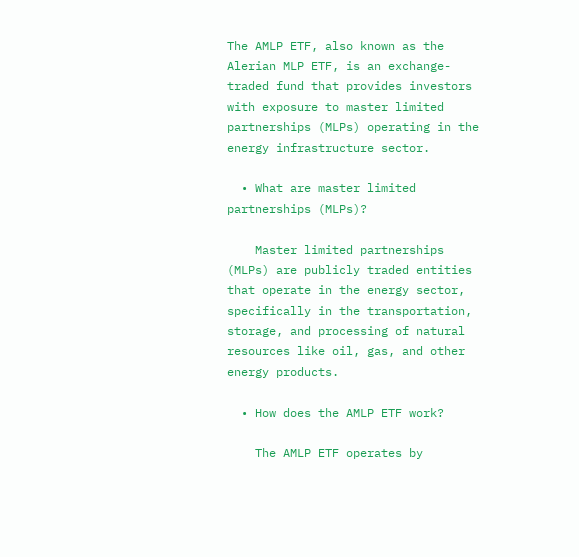The AMLP ETF, also known as the Alerian MLP ETF, is an exchange-traded fund that provides investors with exposure to master limited partnerships (MLPs) operating in the energy infrastructure sector.

  • What are master limited partnerships (MLPs)?

    Master limited partnerships (MLPs) are publicly traded entities that operate in the energy sector, specifically in the transportation, storage, and processing of natural resources like oil, gas, and other energy products.

  • How does the AMLP ETF work?

    The AMLP ETF operates by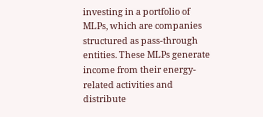investing in a portfolio of MLPs, which are companies structured as pass-through entities. These MLPs generate income from their energy-related activities and distribute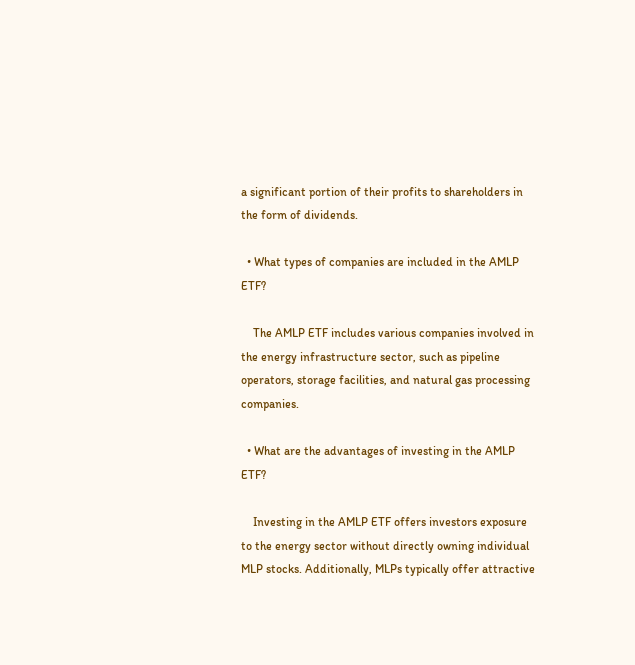a significant portion of their profits to shareholders in the form of dividends.

  • What types of companies are included in the AMLP ETF?

    The AMLP ETF includes various companies involved in the energy infrastructure sector, such as pipeline operators, storage facilities, and natural gas processing companies.

  • What are the advantages of investing in the AMLP ETF?

    Investing in the AMLP ETF offers investors exposure to the energy sector without directly owning individual MLP stocks. Additionally, MLPs typically offer attractive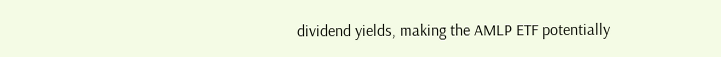dividend yields, making the AMLP ETF potentially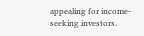appealing for income-seeking investors.